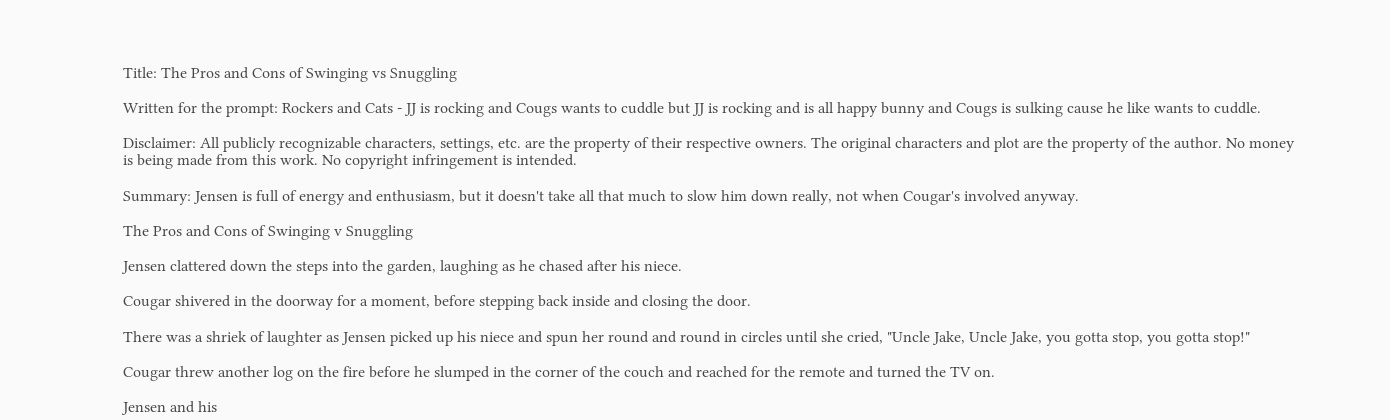Title: The Pros and Cons of Swinging vs Snuggling

Written for the prompt: Rockers and Cats - JJ is rocking and Cougs wants to cuddle but JJ is rocking and is all happy bunny and Cougs is sulking cause he like wants to cuddle.

Disclaimer: All publicly recognizable characters, settings, etc. are the property of their respective owners. The original characters and plot are the property of the author. No money is being made from this work. No copyright infringement is intended.

Summary: Jensen is full of energy and enthusiasm, but it doesn't take all that much to slow him down really, not when Cougar's involved anyway.

The Pros and Cons of Swinging v Snuggling

Jensen clattered down the steps into the garden, laughing as he chased after his niece.

Cougar shivered in the doorway for a moment, before stepping back inside and closing the door.

There was a shriek of laughter as Jensen picked up his niece and spun her round and round in circles until she cried, "Uncle Jake, Uncle Jake, you gotta stop, you gotta stop!"

Cougar threw another log on the fire before he slumped in the corner of the couch and reached for the remote and turned the TV on.

Jensen and his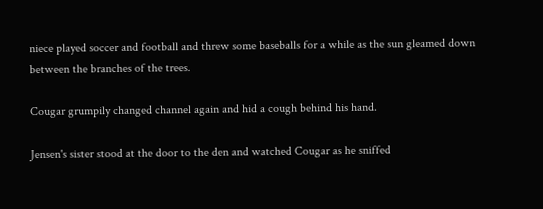niece played soccer and football and threw some baseballs for a while as the sun gleamed down between the branches of the trees.

Cougar grumpily changed channel again and hid a cough behind his hand.

Jensen's sister stood at the door to the den and watched Cougar as he sniffed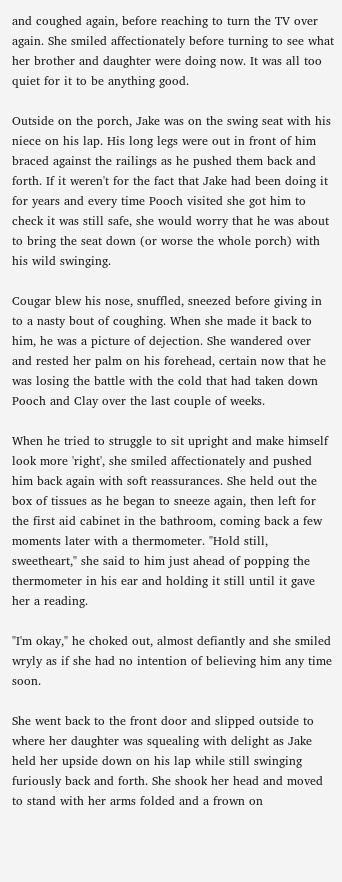and coughed again, before reaching to turn the TV over again. She smiled affectionately before turning to see what her brother and daughter were doing now. It was all too quiet for it to be anything good.

Outside on the porch, Jake was on the swing seat with his niece on his lap. His long legs were out in front of him braced against the railings as he pushed them back and forth. If it weren't for the fact that Jake had been doing it for years and every time Pooch visited she got him to check it was still safe, she would worry that he was about to bring the seat down (or worse the whole porch) with his wild swinging.

Cougar blew his nose, snuffled, sneezed before giving in to a nasty bout of coughing. When she made it back to him, he was a picture of dejection. She wandered over and rested her palm on his forehead, certain now that he was losing the battle with the cold that had taken down Pooch and Clay over the last couple of weeks.

When he tried to struggle to sit upright and make himself look more 'right', she smiled affectionately and pushed him back again with soft reassurances. She held out the box of tissues as he began to sneeze again, then left for the first aid cabinet in the bathroom, coming back a few moments later with a thermometer. "Hold still, sweetheart," she said to him just ahead of popping the thermometer in his ear and holding it still until it gave her a reading.

"I'm okay," he choked out, almost defiantly and she smiled wryly as if she had no intention of believing him any time soon.

She went back to the front door and slipped outside to where her daughter was squealing with delight as Jake held her upside down on his lap while still swinging furiously back and forth. She shook her head and moved to stand with her arms folded and a frown on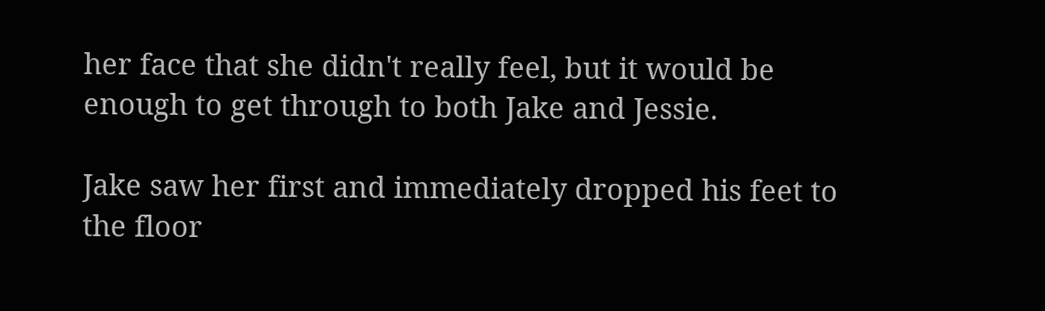her face that she didn't really feel, but it would be enough to get through to both Jake and Jessie.

Jake saw her first and immediately dropped his feet to the floor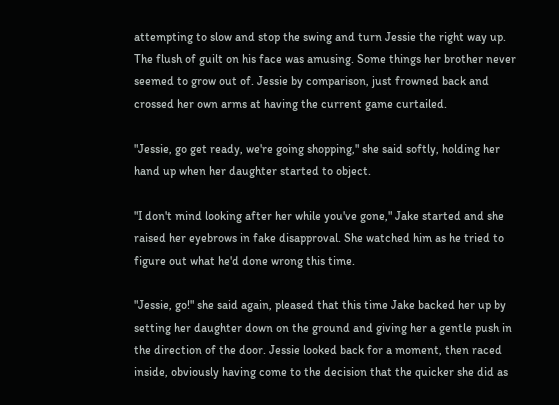attempting to slow and stop the swing and turn Jessie the right way up. The flush of guilt on his face was amusing. Some things her brother never seemed to grow out of. Jessie by comparison, just frowned back and crossed her own arms at having the current game curtailed.

"Jessie, go get ready, we're going shopping," she said softly, holding her hand up when her daughter started to object.

"I don't mind looking after her while you've gone," Jake started and she raised her eyebrows in fake disapproval. She watched him as he tried to figure out what he'd done wrong this time.

"Jessie, go!" she said again, pleased that this time Jake backed her up by setting her daughter down on the ground and giving her a gentle push in the direction of the door. Jessie looked back for a moment, then raced inside, obviously having come to the decision that the quicker she did as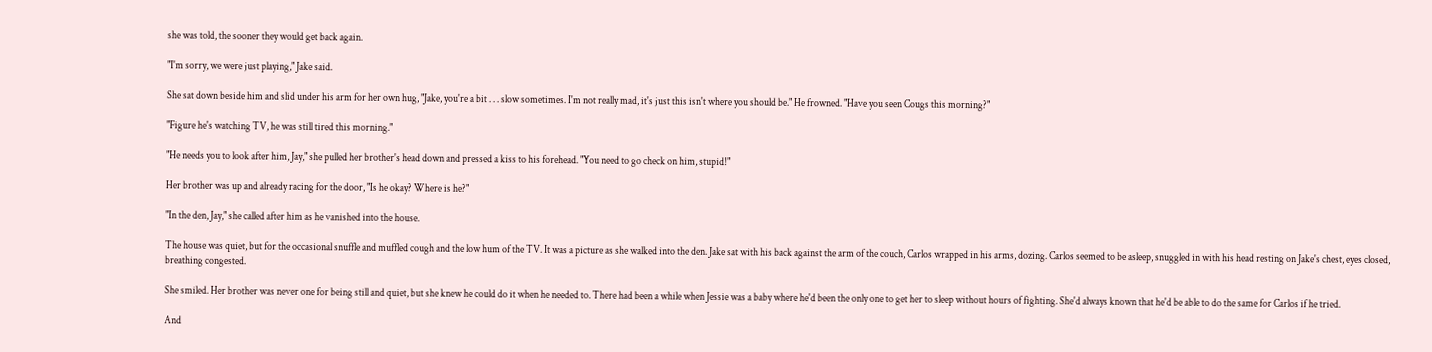she was told, the sooner they would get back again.

"I'm sorry, we were just playing," Jake said.

She sat down beside him and slid under his arm for her own hug, "Jake, you're a bit . . . slow sometimes. I'm not really mad, it's just this isn't where you should be." He frowned. "Have you seen Cougs this morning?"

"Figure he's watching TV, he was still tired this morning."

"He needs you to look after him, Jay," she pulled her brother's head down and pressed a kiss to his forehead. "You need to go check on him, stupid!"

Her brother was up and already racing for the door, "Is he okay? Where is he?"

"In the den, Jay," she called after him as he vanished into the house.

The house was quiet, but for the occasional snuffle and muffled cough and the low hum of the TV. It was a picture as she walked into the den. Jake sat with his back against the arm of the couch, Carlos wrapped in his arms, dozing. Carlos seemed to be asleep, snuggled in with his head resting on Jake's chest, eyes closed, breathing congested.

She smiled. Her brother was never one for being still and quiet, but she knew he could do it when he needed to. There had been a while when Jessie was a baby where he'd been the only one to get her to sleep without hours of fighting. She'd always known that he'd be able to do the same for Carlos if he tried.

And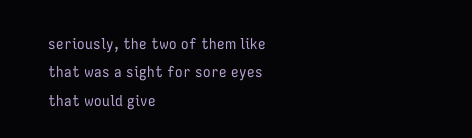seriously, the two of them like that was a sight for sore eyes that would give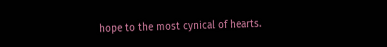hope to the most cynical of hearts.